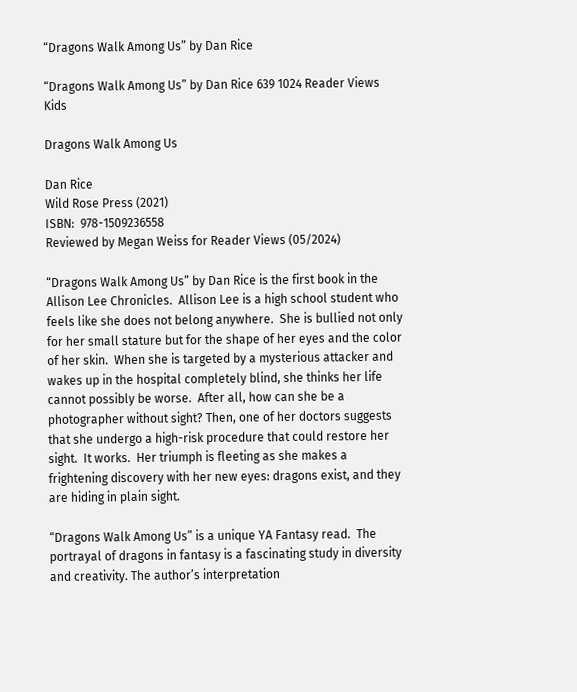“Dragons Walk Among Us” by Dan Rice

“Dragons Walk Among Us” by Dan Rice 639 1024 Reader Views Kids

Dragons Walk Among Us

Dan Rice
Wild Rose Press (2021)
ISBN:  978-1509236558
Reviewed by Megan Weiss for Reader Views (05/2024)

“Dragons Walk Among Us” by Dan Rice is the first book in the Allison Lee Chronicles.  Allison Lee is a high school student who feels like she does not belong anywhere.  She is bullied not only for her small stature but for the shape of her eyes and the color of her skin.  When she is targeted by a mysterious attacker and wakes up in the hospital completely blind, she thinks her life cannot possibly be worse.  After all, how can she be a photographer without sight? Then, one of her doctors suggests that she undergo a high-risk procedure that could restore her sight.  It works.  Her triumph is fleeting as she makes a frightening discovery with her new eyes: dragons exist, and they are hiding in plain sight.

“Dragons Walk Among Us” is a unique YA Fantasy read.  The portrayal of dragons in fantasy is a fascinating study in diversity and creativity. The author’s interpretation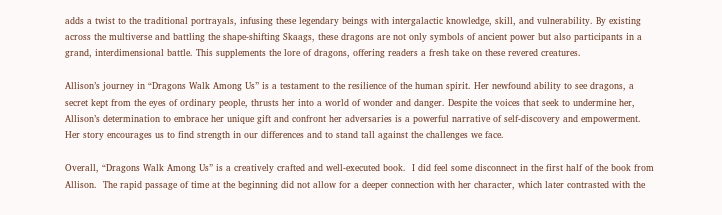adds a twist to the traditional portrayals, infusing these legendary beings with intergalactic knowledge, skill, and vulnerability. By existing across the multiverse and battling the shape-shifting Skaags, these dragons are not only symbols of ancient power but also participants in a grand, interdimensional battle. This supplements the lore of dragons, offering readers a fresh take on these revered creatures.

Allison’s journey in “Dragons Walk Among Us” is a testament to the resilience of the human spirit. Her newfound ability to see dragons, a secret kept from the eyes of ordinary people, thrusts her into a world of wonder and danger. Despite the voices that seek to undermine her, Allison’s determination to embrace her unique gift and confront her adversaries is a powerful narrative of self-discovery and empowerment. Her story encourages us to find strength in our differences and to stand tall against the challenges we face.

Overall, “Dragons Walk Among Us” is a creatively crafted and well-executed book.  I did feel some disconnect in the first half of the book from Allison.  The rapid passage of time at the beginning did not allow for a deeper connection with her character, which later contrasted with the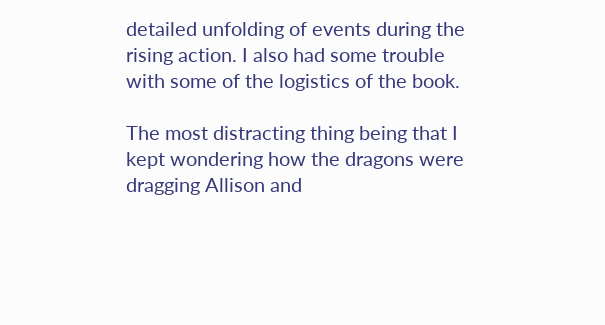detailed unfolding of events during the rising action. I also had some trouble with some of the logistics of the book.

The most distracting thing being that I kept wondering how the dragons were dragging Allison and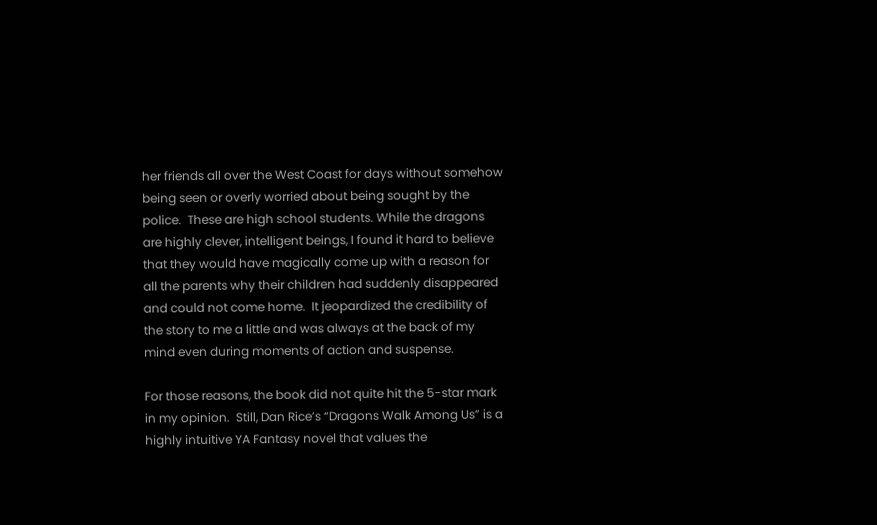her friends all over the West Coast for days without somehow being seen or overly worried about being sought by the police.  These are high school students. While the dragons are highly clever, intelligent beings, I found it hard to believe that they would have magically come up with a reason for all the parents why their children had suddenly disappeared and could not come home.  It jeopardized the credibility of the story to me a little and was always at the back of my mind even during moments of action and suspense.

For those reasons, the book did not quite hit the 5-star mark in my opinion.  Still, Dan Rice’s “Dragons Walk Among Us” is a highly intuitive YA Fantasy novel that values the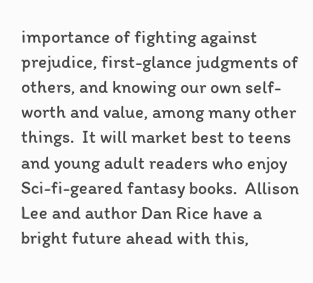importance of fighting against prejudice, first-glance judgments of others, and knowing our own self-worth and value, among many other things.  It will market best to teens and young adult readers who enjoy Sci-fi-geared fantasy books.  Allison Lee and author Dan Rice have a bright future ahead with this,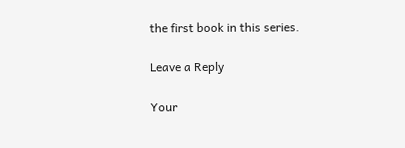the first book in this series.

Leave a Reply

Your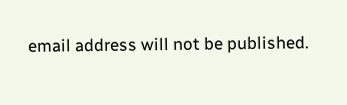email address will not be published.